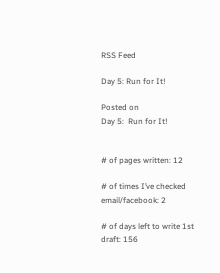RSS Feed

Day 5: Run for It!

Posted on
Day 5:  Run for It!


# of pages written: 12

# of times I’ve checked email/facebook: 2

# of days left to write 1st draft: 156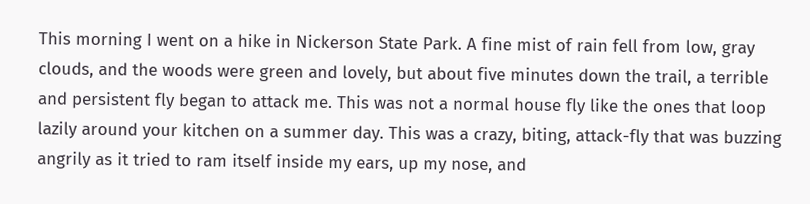This morning I went on a hike in Nickerson State Park. A fine mist of rain fell from low, gray clouds, and the woods were green and lovely, but about five minutes down the trail, a terrible and persistent fly began to attack me. This was not a normal house fly like the ones that loop lazily around your kitchen on a summer day. This was a crazy, biting, attack-fly that was buzzing angrily as it tried to ram itself inside my ears, up my nose, and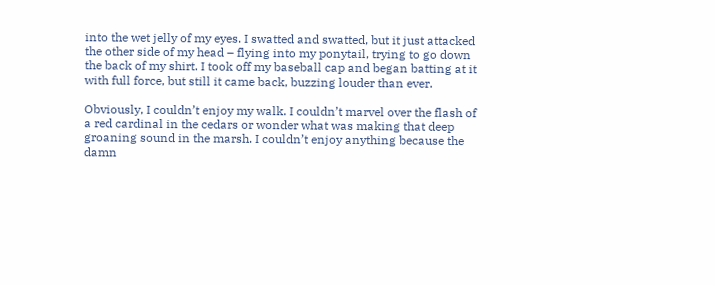into the wet jelly of my eyes. I swatted and swatted, but it just attacked the other side of my head – flying into my ponytail, trying to go down the back of my shirt. I took off my baseball cap and began batting at it with full force, but still it came back, buzzing louder than ever.

Obviously, I couldn’t enjoy my walk. I couldn’t marvel over the flash of a red cardinal in the cedars or wonder what was making that deep groaning sound in the marsh. I couldn’t enjoy anything because the damn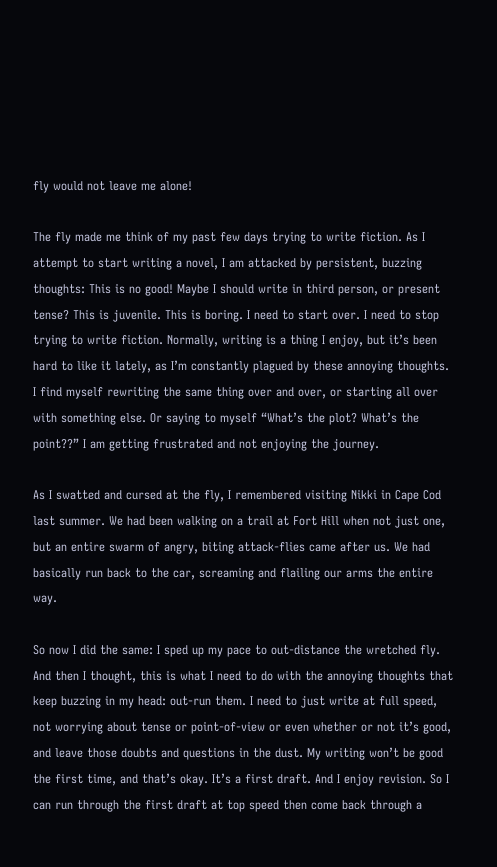fly would not leave me alone!

The fly made me think of my past few days trying to write fiction. As I attempt to start writing a novel, I am attacked by persistent, buzzing thoughts: This is no good! Maybe I should write in third person, or present tense? This is juvenile. This is boring. I need to start over. I need to stop trying to write fiction. Normally, writing is a thing I enjoy, but it’s been hard to like it lately, as I’m constantly plagued by these annoying thoughts. I find myself rewriting the same thing over and over, or starting all over with something else. Or saying to myself “What’s the plot? What’s the point??” I am getting frustrated and not enjoying the journey.

As I swatted and cursed at the fly, I remembered visiting Nikki in Cape Cod last summer. We had been walking on a trail at Fort Hill when not just one, but an entire swarm of angry, biting attack-flies came after us. We had basically run back to the car, screaming and flailing our arms the entire way.

So now I did the same: I sped up my pace to out-distance the wretched fly. And then I thought, this is what I need to do with the annoying thoughts that keep buzzing in my head: out-run them. I need to just write at full speed, not worrying about tense or point-of-view or even whether or not it’s good, and leave those doubts and questions in the dust. My writing won’t be good the first time, and that’s okay. It’s a first draft. And I enjoy revision. So I can run through the first draft at top speed then come back through a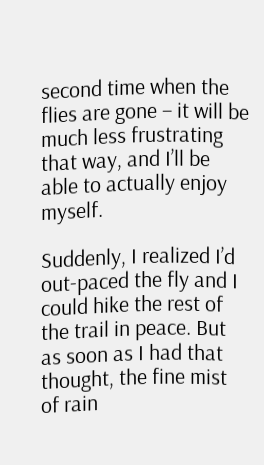second time when the flies are gone – it will be much less frustrating that way, and I’ll be able to actually enjoy myself.

Suddenly, I realized I’d out-paced the fly and I could hike the rest of the trail in peace. But as soon as I had that thought, the fine mist of rain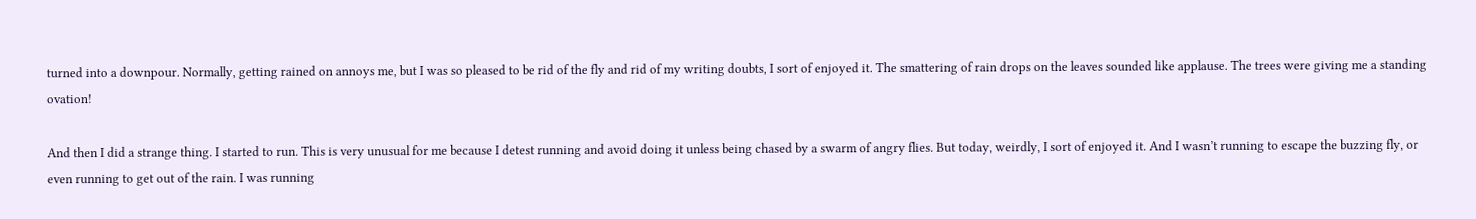turned into a downpour. Normally, getting rained on annoys me, but I was so pleased to be rid of the fly and rid of my writing doubts, I sort of enjoyed it. The smattering of rain drops on the leaves sounded like applause. The trees were giving me a standing ovation!

And then I did a strange thing. I started to run. This is very unusual for me because I detest running and avoid doing it unless being chased by a swarm of angry flies. But today, weirdly, I sort of enjoyed it. And I wasn’t running to escape the buzzing fly, or even running to get out of the rain. I was running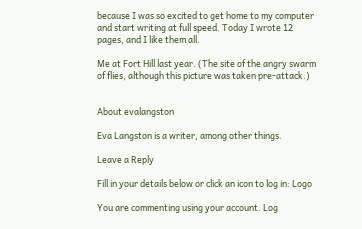because I was so excited to get home to my computer and start writing at full speed. Today I wrote 12 pages, and I like them all.

Me at Fort Hill last year. (The site of the angry swarm of flies, although this picture was taken pre-attack.)


About evalangston

Eva Langston is a writer, among other things.

Leave a Reply

Fill in your details below or click an icon to log in: Logo

You are commenting using your account. Log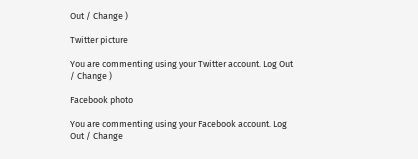Out / Change )

Twitter picture

You are commenting using your Twitter account. Log Out / Change )

Facebook photo

You are commenting using your Facebook account. Log Out / Change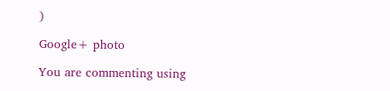)

Google+ photo

You are commenting using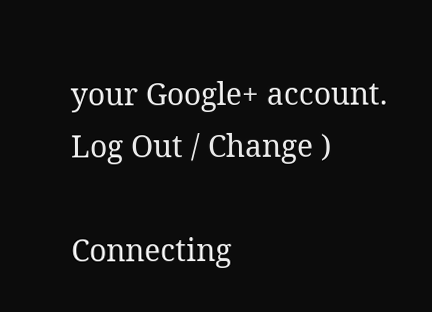your Google+ account. Log Out / Change )

Connecting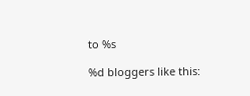to %s

%d bloggers like this: